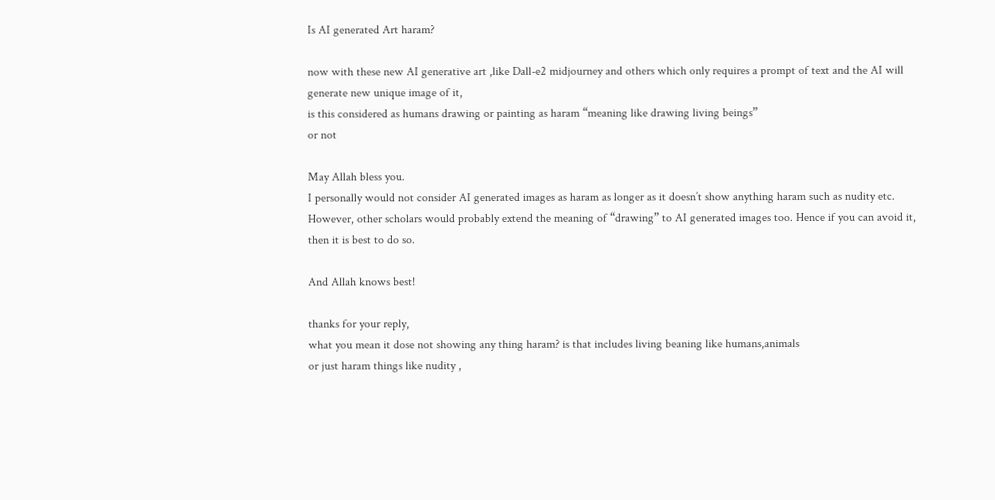Is AI generated Art haram?

now with these new AI generative art ,like Dall-e2 midjourney and others which only requires a prompt of text and the AI will generate new unique image of it,
is this considered as humans drawing or painting as haram “meaning like drawing living beings”
or not

May Allah bless you.
I personally would not consider AI generated images as haram as longer as it doesn’t show anything haram such as nudity etc. However, other scholars would probably extend the meaning of “drawing” to AI generated images too. Hence if you can avoid it, then it is best to do so.

And Allah knows best!

thanks for your reply,
what you mean it dose not showing any thing haram? is that includes living beaning like humans,animals
or just haram things like nudity ,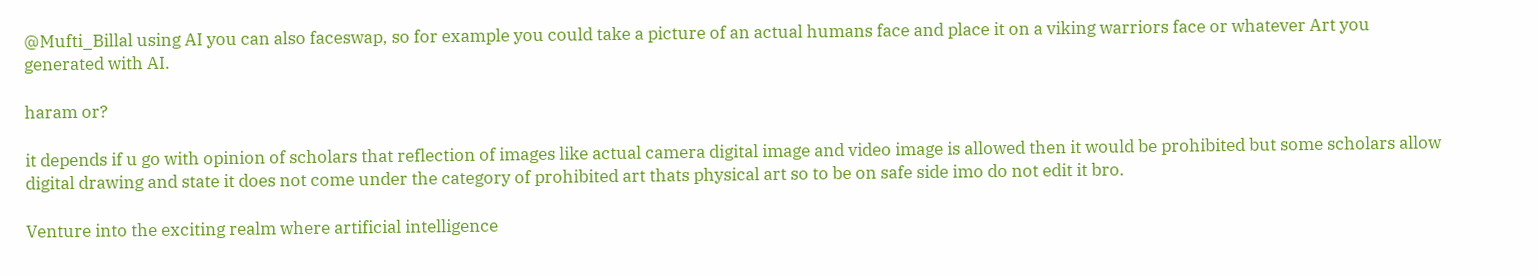@Mufti_Billal using AI you can also faceswap, so for example you could take a picture of an actual humans face and place it on a viking warriors face or whatever Art you generated with AI.

haram or?

it depends if u go with opinion of scholars that reflection of images like actual camera digital image and video image is allowed then it would be prohibited but some scholars allow digital drawing and state it does not come under the category of prohibited art thats physical art so to be on safe side imo do not edit it bro.

Venture into the exciting realm where artificial intelligence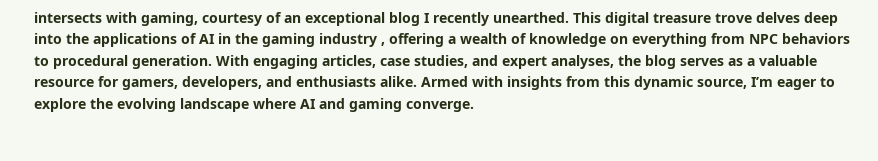intersects with gaming, courtesy of an exceptional blog I recently unearthed. This digital treasure trove delves deep into the applications of AI in the gaming industry , offering a wealth of knowledge on everything from NPC behaviors to procedural generation. With engaging articles, case studies, and expert analyses, the blog serves as a valuable resource for gamers, developers, and enthusiasts alike. Armed with insights from this dynamic source, I’m eager to explore the evolving landscape where AI and gaming converge.